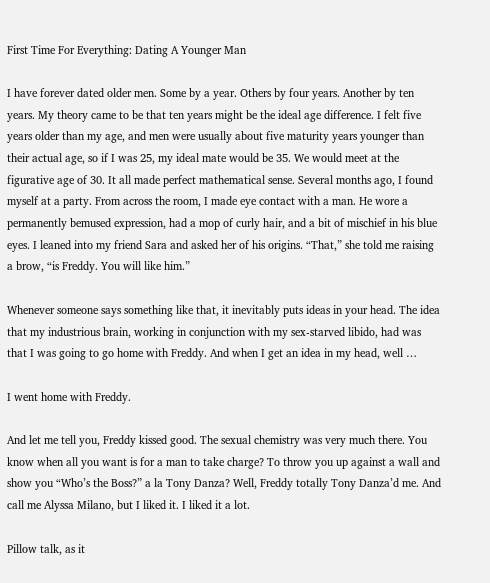First Time For Everything: Dating A Younger Man

I have forever dated older men. Some by a year. Others by four years. Another by ten years. My theory came to be that ten years might be the ideal age difference. I felt five years older than my age, and men were usually about five maturity years younger than their actual age, so if I was 25, my ideal mate would be 35. We would meet at the figurative age of 30. It all made perfect mathematical sense. Several months ago, I found myself at a party. From across the room, I made eye contact with a man. He wore a permanently bemused expression, had a mop of curly hair, and a bit of mischief in his blue eyes. I leaned into my friend Sara and asked her of his origins. “That,” she told me raising a brow, “is Freddy. You will like him.”

Whenever someone says something like that, it inevitably puts ideas in your head. The idea that my industrious brain, working in conjunction with my sex-starved libido, had was that I was going to go home with Freddy. And when I get an idea in my head, well …

I went home with Freddy.

And let me tell you, Freddy kissed good. The sexual chemistry was very much there. You know when all you want is for a man to take charge? To throw you up against a wall and show you “Who’s the Boss?” a la Tony Danza? Well, Freddy totally Tony Danza’d me. And call me Alyssa Milano, but I liked it. I liked it a lot.

Pillow talk, as it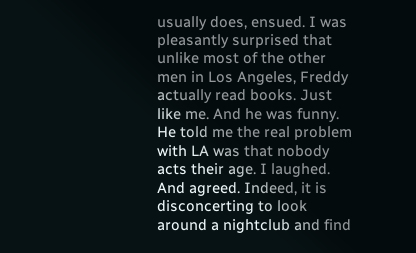usually does, ensued. I was pleasantly surprised that unlike most of the other men in Los Angeles, Freddy actually read books. Just like me. And he was funny. He told me the real problem with LA was that nobody acts their age. I laughed. And agreed. Indeed, it is disconcerting to look around a nightclub and find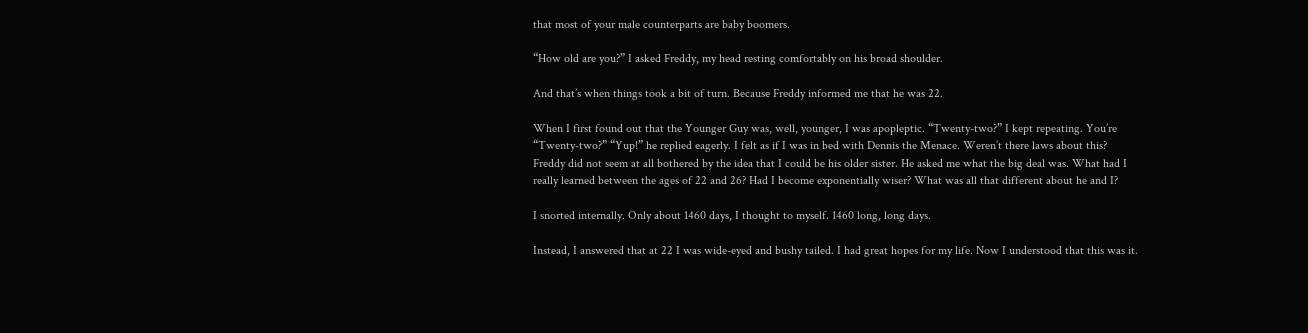that most of your male counterparts are baby boomers.

“How old are you?” I asked Freddy, my head resting comfortably on his broad shoulder.

And that’s when things took a bit of turn. Because Freddy informed me that he was 22.

When I first found out that the Younger Guy was, well, younger, I was apopleptic. “Twenty-two?” I kept repeating. You’re “Twenty-two?” “Yup!” he replied eagerly. I felt as if I was in bed with Dennis the Menace. Weren’t there laws about this? Freddy did not seem at all bothered by the idea that I could be his older sister. He asked me what the big deal was. What had I really learned between the ages of 22 and 26? Had I become exponentially wiser? What was all that different about he and I?

I snorted internally. Only about 1460 days, I thought to myself. 1460 long, long days.

Instead, I answered that at 22 I was wide-eyed and bushy tailed. I had great hopes for my life. Now I understood that this was it.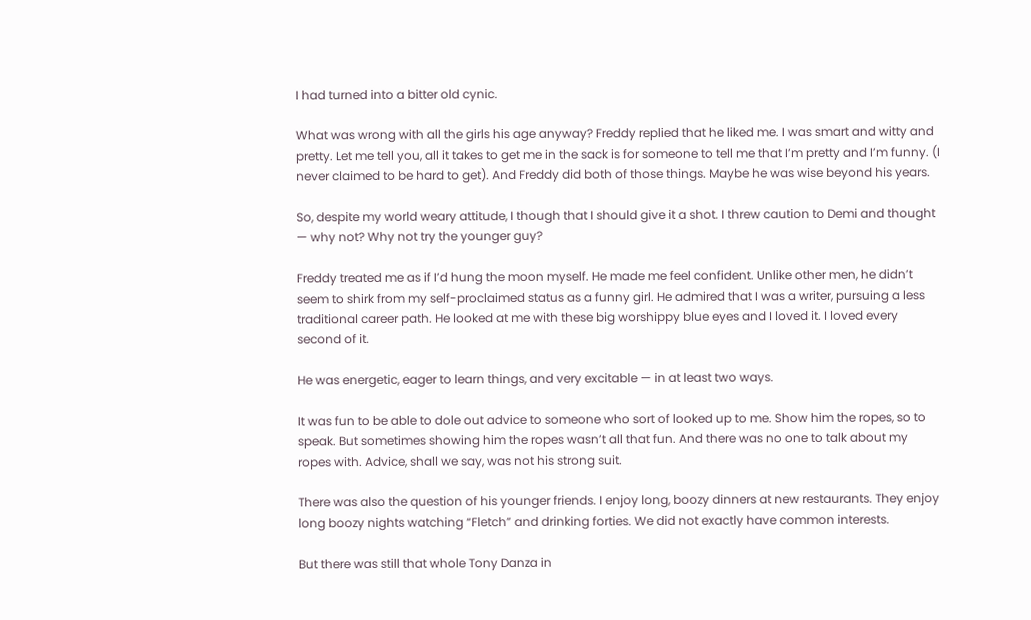I had turned into a bitter old cynic.

What was wrong with all the girls his age anyway? Freddy replied that he liked me. I was smart and witty and pretty. Let me tell you, all it takes to get me in the sack is for someone to tell me that I’m pretty and I’m funny. (I never claimed to be hard to get). And Freddy did both of those things. Maybe he was wise beyond his years.

So, despite my world weary attitude, I though that I should give it a shot. I threw caution to Demi and thought — why not? Why not try the younger guy?

Freddy treated me as if I’d hung the moon myself. He made me feel confident. Unlike other men, he didn’t seem to shirk from my self-proclaimed status as a funny girl. He admired that I was a writer, pursuing a less traditional career path. He looked at me with these big worshippy blue eyes and I loved it. I loved every second of it.

He was energetic, eager to learn things, and very excitable — in at least two ways.

It was fun to be able to dole out advice to someone who sort of looked up to me. Show him the ropes, so to speak. But sometimes showing him the ropes wasn’t all that fun. And there was no one to talk about my ropes with. Advice, shall we say, was not his strong suit.

There was also the question of his younger friends. I enjoy long, boozy dinners at new restaurants. They enjoy long boozy nights watching “Fletch” and drinking forties. We did not exactly have common interests.

But there was still that whole Tony Danza in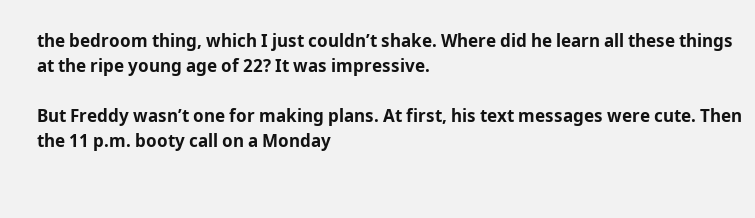the bedroom thing, which I just couldn’t shake. Where did he learn all these things at the ripe young age of 22? It was impressive.

But Freddy wasn’t one for making plans. At first, his text messages were cute. Then the 11 p.m. booty call on a Monday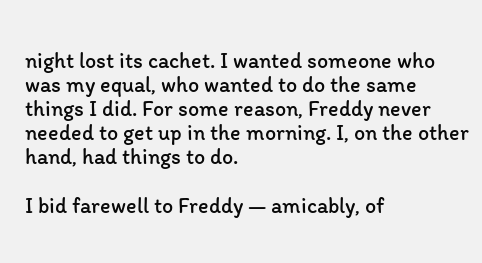night lost its cachet. I wanted someone who was my equal, who wanted to do the same things I did. For some reason, Freddy never needed to get up in the morning. I, on the other hand, had things to do.

I bid farewell to Freddy — amicably, of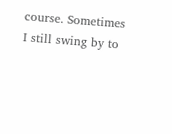course. Sometimes I still swing by to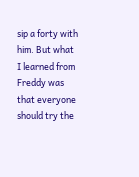sip a forty with him. But what I learned from Freddy was that everyone should try the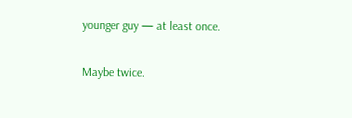younger guy — at least once.

Maybe twice.